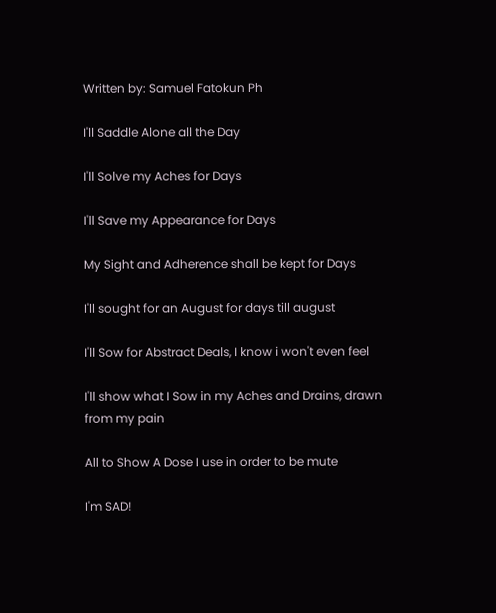Written by: Samuel Fatokun Ph

I'll Saddle Alone all the Day

I'll Solve my Aches for Days

I'll Save my Appearance for Days

My Sight and Adherence shall be kept for Days

I'll sought for an August for days till august

I'll Sow for Abstract Deals, I know i won't even feel

I'll show what I Sow in my Aches and Drains, drawn from my pain

All to Show A Dose I use in order to be mute

I'm SAD!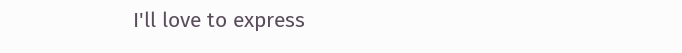I'll love to express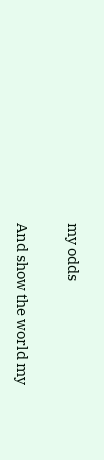my odds

And show the world my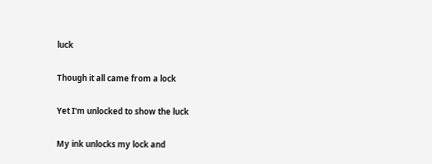luck

Though it all came from a lock

Yet I'm unlocked to show the luck

My ink unlocks my lock and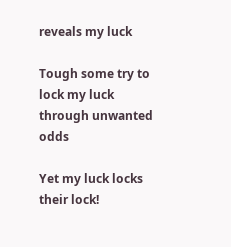reveals my luck

Tough some try to lock my luck through unwanted odds

Yet my luck locks their lock!